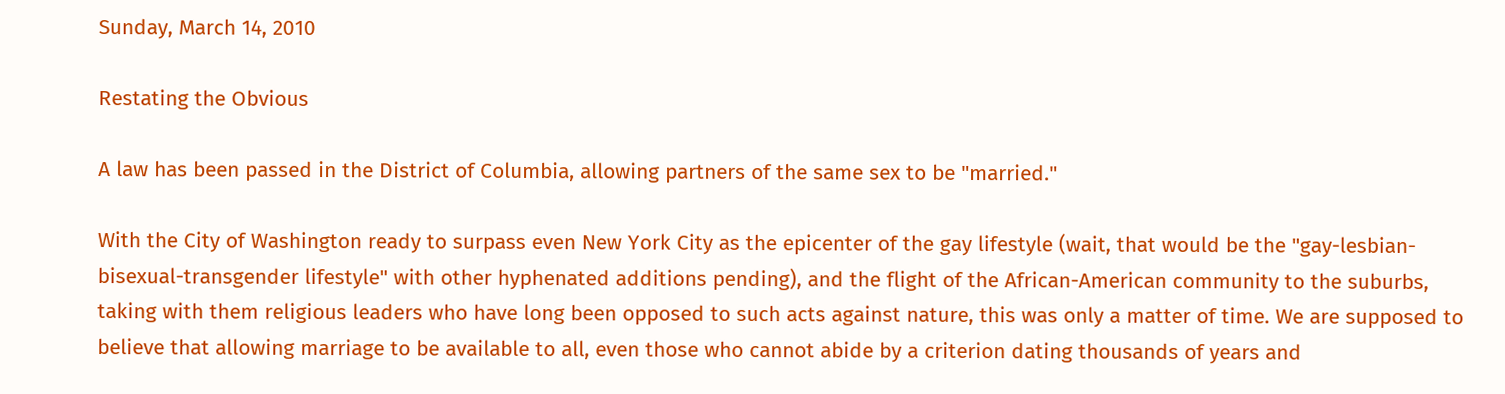Sunday, March 14, 2010

Restating the Obvious

A law has been passed in the District of Columbia, allowing partners of the same sex to be "married."

With the City of Washington ready to surpass even New York City as the epicenter of the gay lifestyle (wait, that would be the "gay-lesbian-bisexual-transgender lifestyle" with other hyphenated additions pending), and the flight of the African-American community to the suburbs, taking with them religious leaders who have long been opposed to such acts against nature, this was only a matter of time. We are supposed to believe that allowing marriage to be available to all, even those who cannot abide by a criterion dating thousands of years and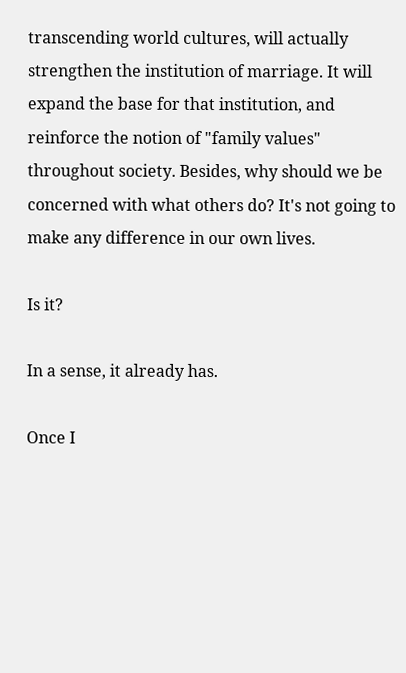transcending world cultures, will actually strengthen the institution of marriage. It will expand the base for that institution, and reinforce the notion of "family values" throughout society. Besides, why should we be concerned with what others do? It's not going to make any difference in our own lives.

Is it?

In a sense, it already has.

Once I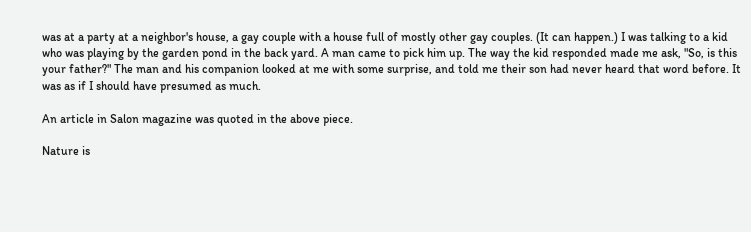was at a party at a neighbor's house, a gay couple with a house full of mostly other gay couples. (It can happen.) I was talking to a kid who was playing by the garden pond in the back yard. A man came to pick him up. The way the kid responded made me ask, "So, is this your father?" The man and his companion looked at me with some surprise, and told me their son had never heard that word before. It was as if I should have presumed as much.

An article in Salon magazine was quoted in the above piece.

Nature is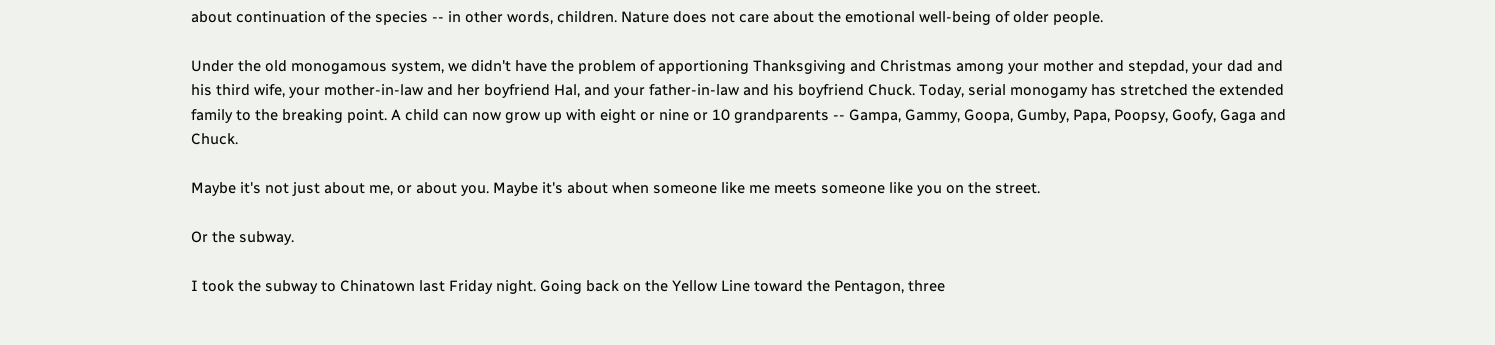about continuation of the species -- in other words, children. Nature does not care about the emotional well-being of older people.

Under the old monogamous system, we didn't have the problem of apportioning Thanksgiving and Christmas among your mother and stepdad, your dad and his third wife, your mother-in-law and her boyfriend Hal, and your father-in-law and his boyfriend Chuck. Today, serial monogamy has stretched the extended family to the breaking point. A child can now grow up with eight or nine or 10 grandparents -- Gampa, Gammy, Goopa, Gumby, Papa, Poopsy, Goofy, Gaga and Chuck.

Maybe it's not just about me, or about you. Maybe it's about when someone like me meets someone like you on the street.

Or the subway.

I took the subway to Chinatown last Friday night. Going back on the Yellow Line toward the Pentagon, three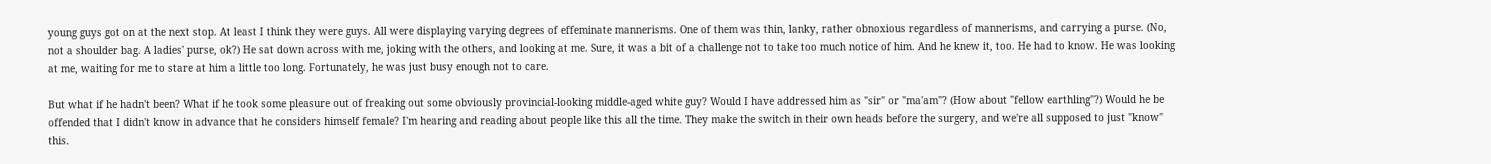young guys got on at the next stop. At least I think they were guys. All were displaying varying degrees of effeminate mannerisms. One of them was thin, lanky, rather obnoxious regardless of mannerisms, and carrying a purse. (No, not a shoulder bag. A ladies' purse, ok?) He sat down across with me, joking with the others, and looking at me. Sure, it was a bit of a challenge not to take too much notice of him. And he knew it, too. He had to know. He was looking at me, waiting for me to stare at him a little too long. Fortunately, he was just busy enough not to care.

But what if he hadn't been? What if he took some pleasure out of freaking out some obviously provincial-looking middle-aged white guy? Would I have addressed him as "sir" or "ma'am"? (How about "fellow earthling"?) Would he be offended that I didn't know in advance that he considers himself female? I'm hearing and reading about people like this all the time. They make the switch in their own heads before the surgery, and we're all supposed to just "know" this.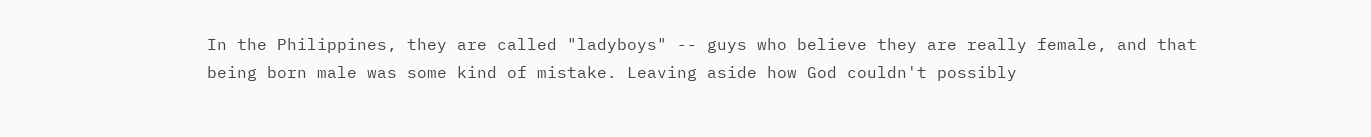In the Philippines, they are called "ladyboys" -- guys who believe they are really female, and that being born male was some kind of mistake. Leaving aside how God couldn't possibly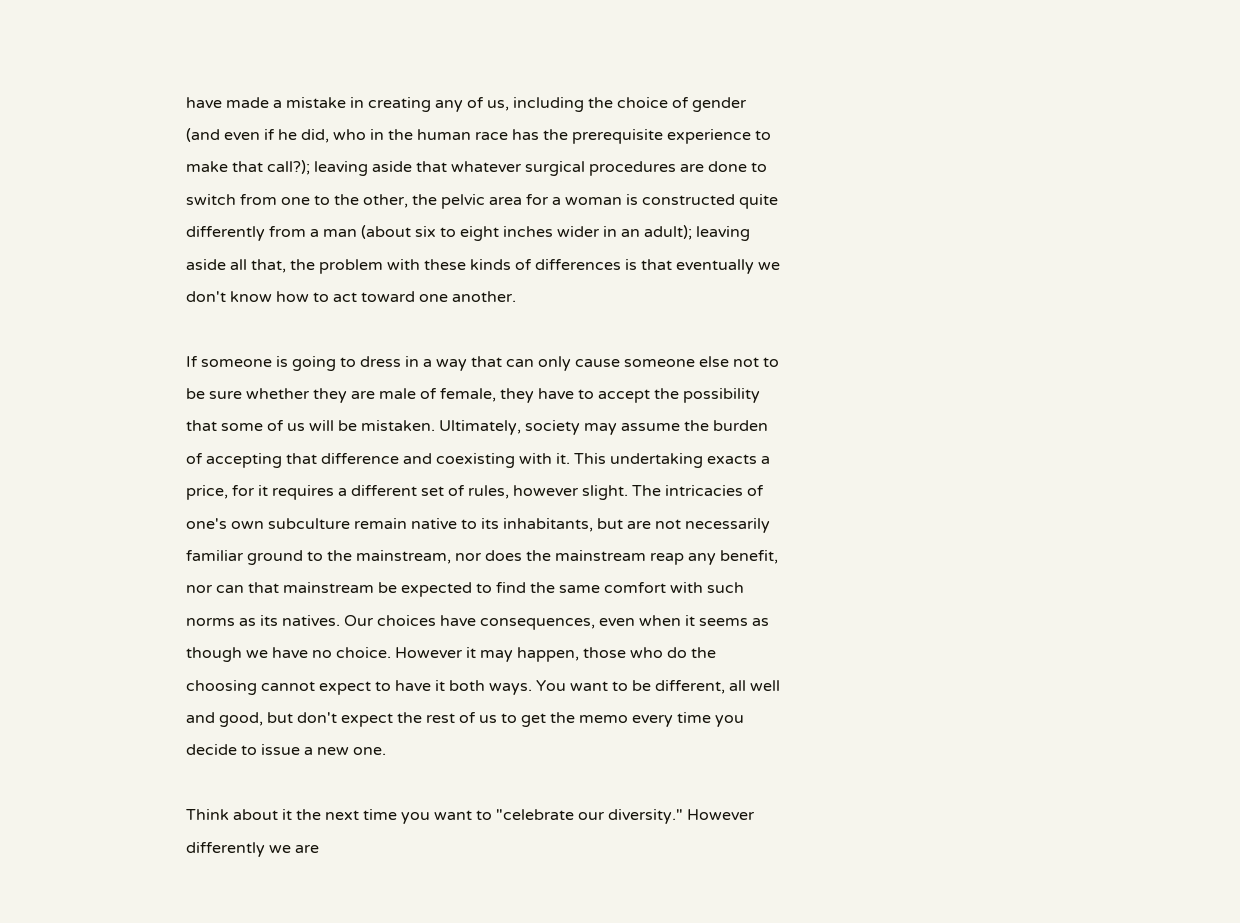have made a mistake in creating any of us, including the choice of gender (and even if he did, who in the human race has the prerequisite experience to make that call?); leaving aside that whatever surgical procedures are done to switch from one to the other, the pelvic area for a woman is constructed quite differently from a man (about six to eight inches wider in an adult); leaving aside all that, the problem with these kinds of differences is that eventually we don't know how to act toward one another.

If someone is going to dress in a way that can only cause someone else not to be sure whether they are male of female, they have to accept the possibility that some of us will be mistaken. Ultimately, society may assume the burden of accepting that difference and coexisting with it. This undertaking exacts a price, for it requires a different set of rules, however slight. The intricacies of one's own subculture remain native to its inhabitants, but are not necessarily familiar ground to the mainstream, nor does the mainstream reap any benefit, nor can that mainstream be expected to find the same comfort with such norms as its natives. Our choices have consequences, even when it seems as though we have no choice. However it may happen, those who do the choosing cannot expect to have it both ways. You want to be different, all well and good, but don't expect the rest of us to get the memo every time you decide to issue a new one.

Think about it the next time you want to "celebrate our diversity." However differently we are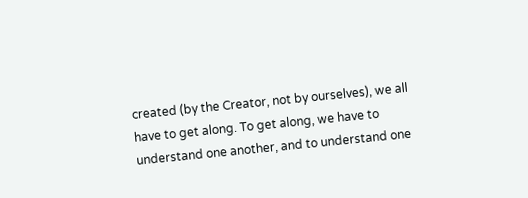created (by the Creator, not by ourselves), we all have to get along. To get along, we have to understand one another, and to understand one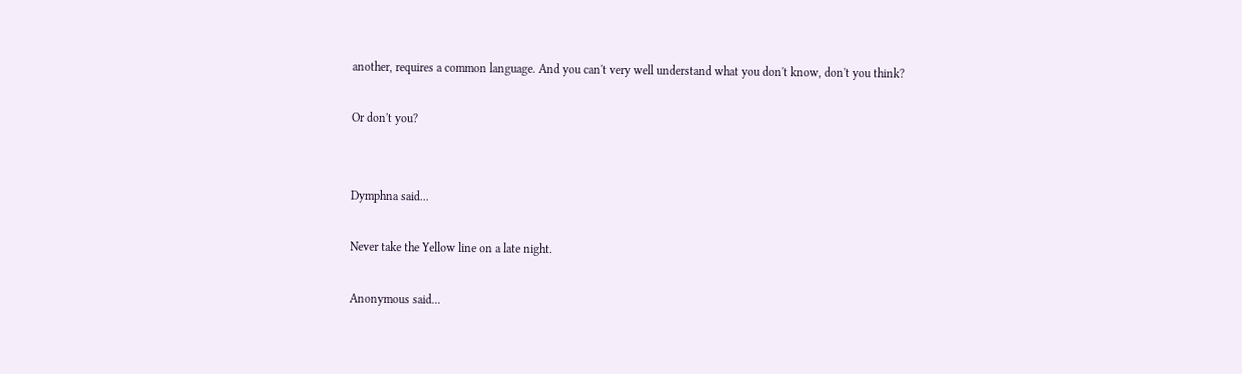another, requires a common language. And you can't very well understand what you don't know, don't you think?

Or don't you?


Dymphna said...

Never take the Yellow line on a late night.

Anonymous said...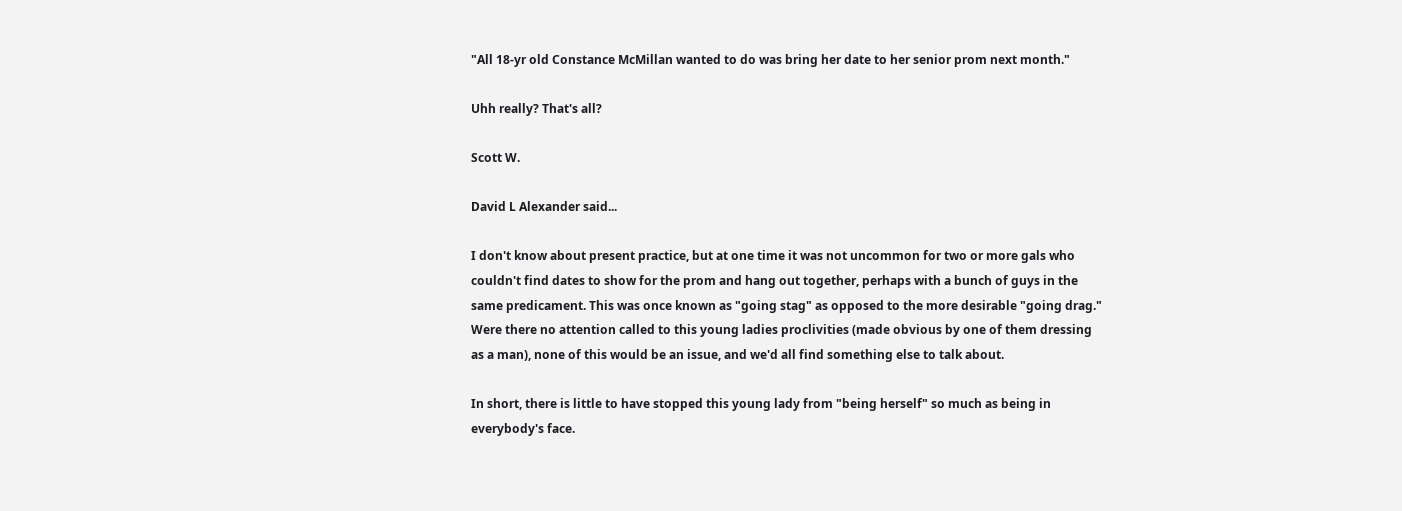"All 18-yr old Constance McMillan wanted to do was bring her date to her senior prom next month."

Uhh really? That's all?

Scott W.

David L Alexander said...

I don't know about present practice, but at one time it was not uncommon for two or more gals who couldn't find dates to show for the prom and hang out together, perhaps with a bunch of guys in the same predicament. This was once known as "going stag" as opposed to the more desirable "going drag." Were there no attention called to this young ladies proclivities (made obvious by one of them dressing as a man), none of this would be an issue, and we'd all find something else to talk about.

In short, there is little to have stopped this young lady from "being herself" so much as being in everybody's face.